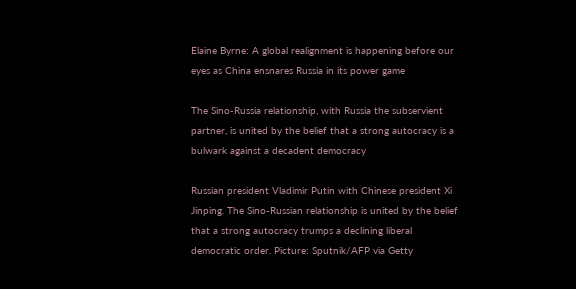Elaine Byrne: A global realignment is happening before our eyes as China ensnares Russia in its power game

The Sino-Russia relationship, with Russia the subservient partner, is united by the belief that a strong autocracy is a bulwark against a decadent democracy

Russian president Vladimir Putin with Chinese president Xi Jinping. The Sino-Russian relationship is united by the belief that a strong autocracy trumps a declining liberal democratic order. Picture: Sputnik/AFP via Getty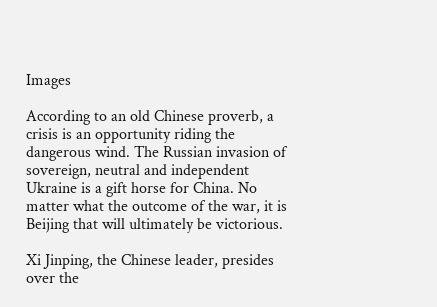Images

According to an old Chinese proverb, a crisis is an opportunity riding the dangerous wind. The Russian invasion of sovereign, neutral and independent Ukraine is a gift horse for China. No matter what the outcome of the war, it is Beijing that will ultimately be victorious.

Xi Jinping, the Chinese leader, presides over the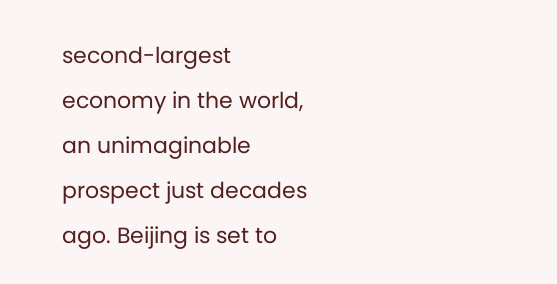second-largest economy in the world, an unimaginable prospect just decades ago. Beijing is set to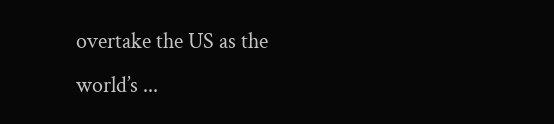overtake the US as the world’s ...